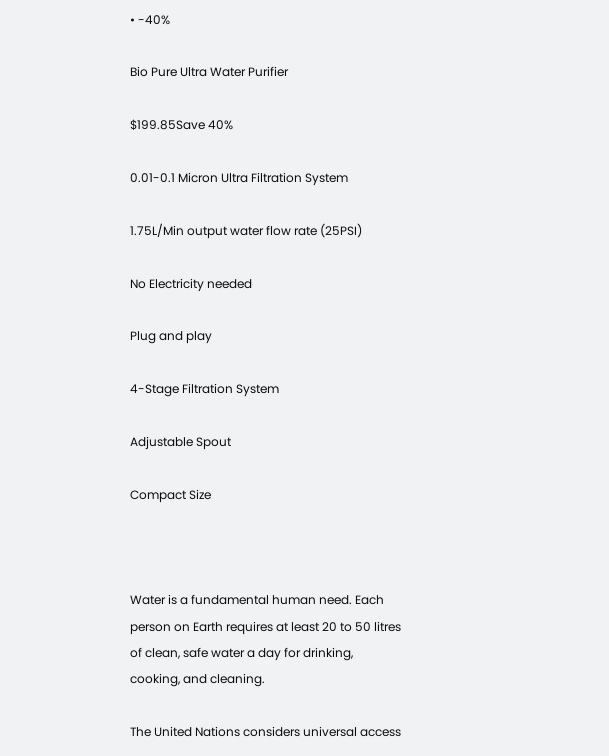• -40%

Bio Pure Ultra Water Purifier

$199.85Save 40%

0.01-0.1 Micron Ultra Filtration System

1.75L/Min output water flow rate (25PSI)

No Electricity needed

Plug and play

4-Stage Filtration System

Adjustable Spout

Compact Size



Water is a fundamental human need. Each person on Earth requires at least 20 to 50 litres of clean, safe water a day for drinking, cooking, and cleaning.

The United Nations considers universal access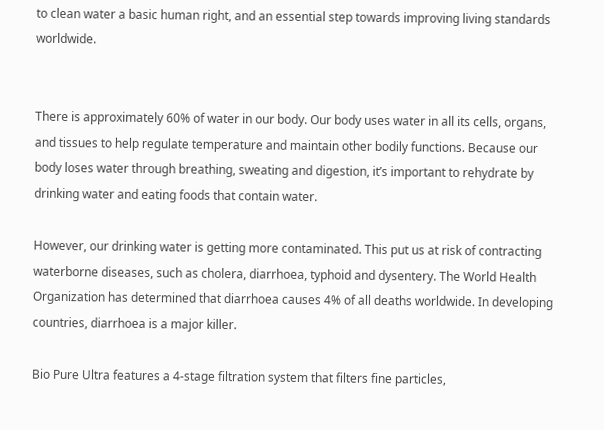to clean water a basic human right, and an essential step towards improving living standards worldwide.


There is approximately 60% of water in our body. Our body uses water in all its cells, organs, and tissues to help regulate temperature and maintain other bodily functions. Because our body loses water through breathing, sweating and digestion, it’s important to rehydrate by drinking water and eating foods that contain water.

However, our drinking water is getting more contaminated. This put us at risk of contracting waterborne diseases, such as cholera, diarrhoea, typhoid and dysentery. The World Health Organization has determined that diarrhoea causes 4% of all deaths worldwide. In developing countries, diarrhoea is a major killer.

Bio Pure Ultra features a 4-stage filtration system that filters fine particles,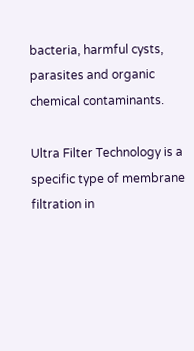bacteria, harmful cysts, parasites and organic chemical contaminants.

Ultra Filter Technology is a specific type of membrane filtration in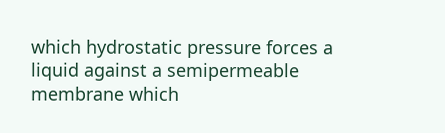which hydrostatic pressure forces a liquid against a semipermeable membrane which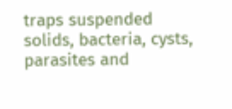traps suspended solids, bacteria, cysts, parasites and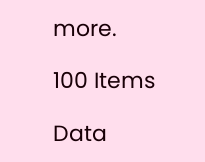more.

100 Items

Data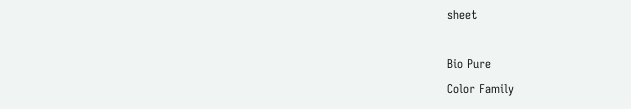sheet

Bio Pure
Color Family